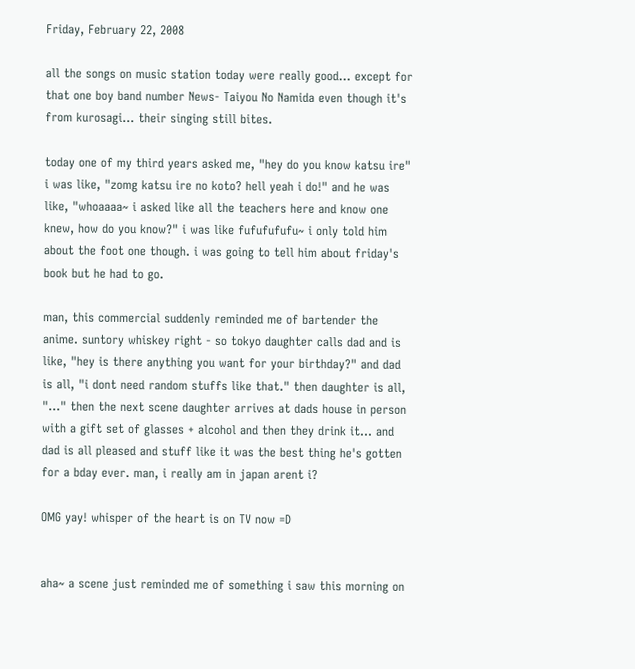Friday, February 22, 2008

all the songs on music station today were really good... except for that one boy band number News- Taiyou No Namida even though it's from kurosagi... their singing still bites.

today one of my third years asked me, "hey do you know katsu ire" i was like, "zomg katsu ire no koto? hell yeah i do!" and he was like, "whoaaaa~ i asked like all the teachers here and know one knew, how do you know?" i was like fufufufufu~ i only told him about the foot one though. i was going to tell him about friday's book but he had to go.

man, this commercial suddenly reminded me of bartender the anime. suntory whiskey right - so tokyo daughter calls dad and is like, "hey is there anything you want for your birthday?" and dad is all, "i dont need random stuffs like that." then daughter is all, "..." then the next scene daughter arrives at dads house in person with a gift set of glasses + alcohol and then they drink it... and dad is all pleased and stuff like it was the best thing he's gotten for a bday ever. man, i really am in japan arent i?

OMG yay! whisper of the heart is on TV now =D


aha~ a scene just reminded me of something i saw this morning on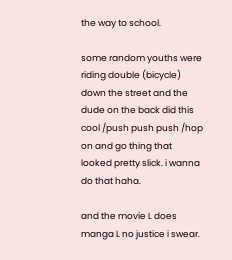the way to school.

some random youths were riding double (bicycle) down the street and the dude on the back did this cool /push push push /hop on and go thing that looked pretty slick. i wanna do that haha.

and the movie L does manga L no justice i swear.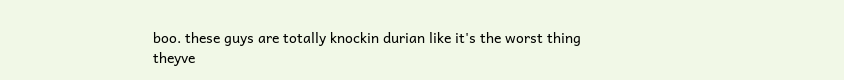boo. these guys are totally knockin durian like it's the worst thing theyve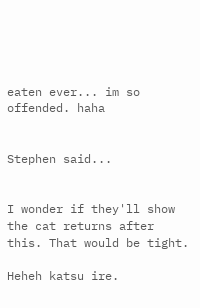eaten ever... im so offended. haha


Stephen said...


I wonder if they'll show the cat returns after this. That would be tight.

Heheh katsu ire.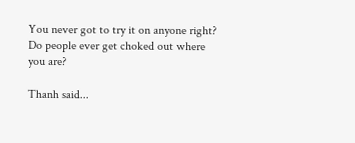You never got to try it on anyone right? Do people ever get choked out where you are?

Thanh said...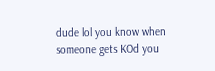dude lol you know when someone gets KOd you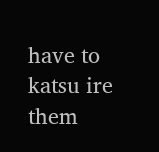have to katsu ire them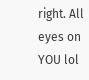right. All eyes on YOU lol